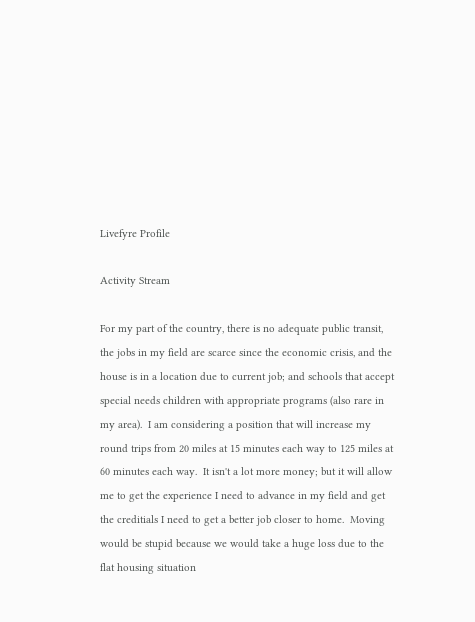Livefyre Profile

Activity Stream

For my part of the country, there is no adequate public transit, the jobs in my field are scarce since the economic crisis, and the house is in a location due to current job; and schools that accept special needs children with appropriate programs (also rare in my area).  I am considering a position that will increase my round trips from 20 miles at 15 minutes each way to 125 miles at 60 minutes each way.  It isn't a lot more money; but it will allow me to get the experience I need to advance in my field and get the creditials I need to get a better job closer to home.  Moving would be stupid because we would take a huge loss due to the flat housing situation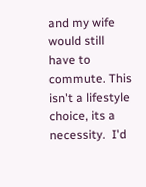and my wife would still have to commute. This isn't a lifestyle choice, its a necessity.  I'd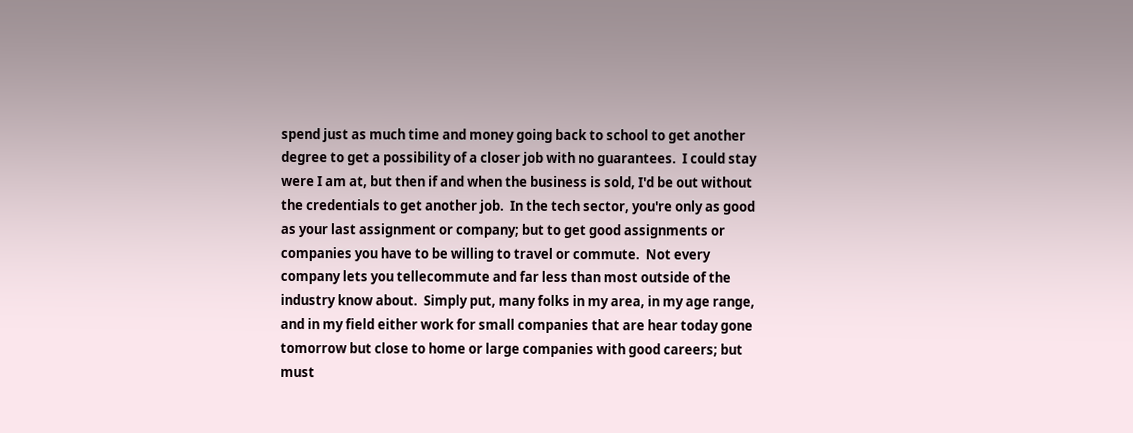spend just as much time and money going back to school to get another degree to get a possibility of a closer job with no guarantees.  I could stay were I am at, but then if and when the business is sold, I'd be out without the credentials to get another job.  In the tech sector, you're only as good as your last assignment or company; but to get good assignments or companies you have to be willing to travel or commute.  Not every company lets you tellecommute and far less than most outside of the industry know about.  Simply put, many folks in my area, in my age range, and in my field either work for small companies that are hear today gone tomorrow but close to home or large companies with good careers; but must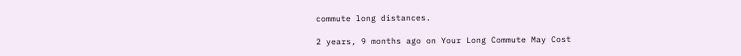commute long distances.

2 years, 9 months ago on Your Long Commute May Cost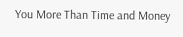You More Than Time and Money